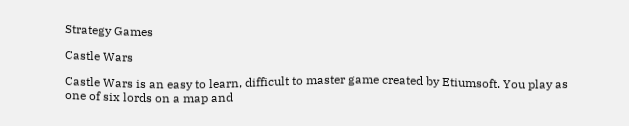Strategy Games

Castle Wars

Castle Wars is an easy to learn, difficult to master game created by Etiumsoft. You play as one of six lords on a map and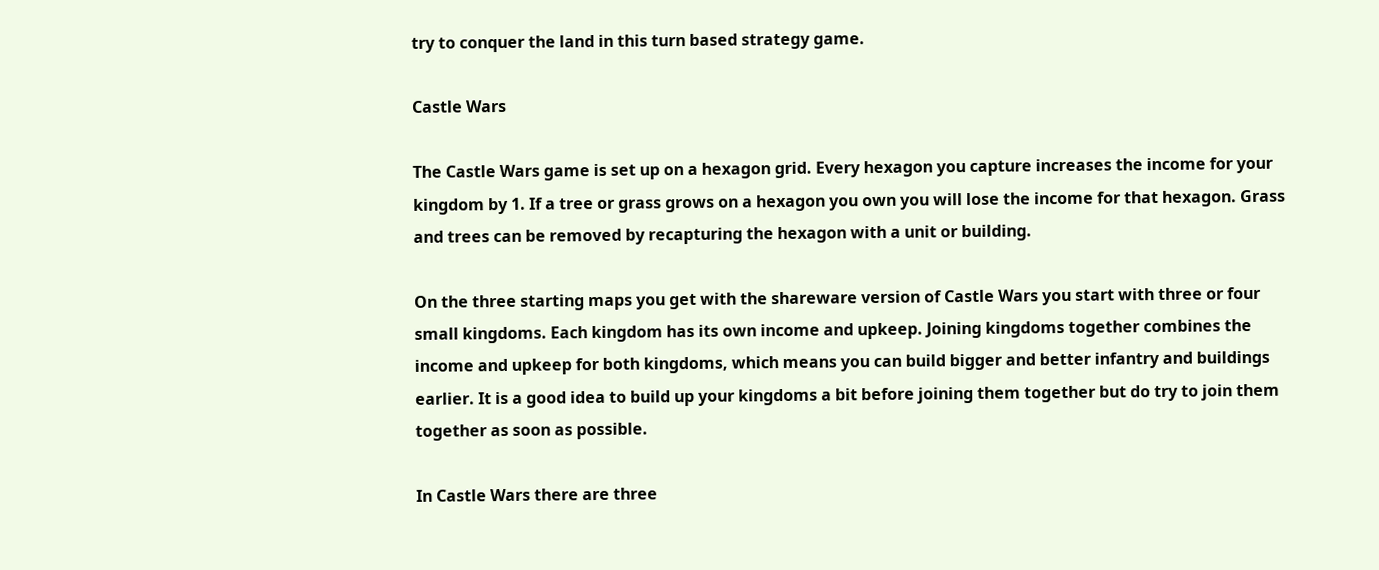try to conquer the land in this turn based strategy game.

Castle Wars

The Castle Wars game is set up on a hexagon grid. Every hexagon you capture increases the income for your kingdom by 1. If a tree or grass grows on a hexagon you own you will lose the income for that hexagon. Grass and trees can be removed by recapturing the hexagon with a unit or building.

On the three starting maps you get with the shareware version of Castle Wars you start with three or four small kingdoms. Each kingdom has its own income and upkeep. Joining kingdoms together combines the income and upkeep for both kingdoms, which means you can build bigger and better infantry and buildings earlier. It is a good idea to build up your kingdoms a bit before joining them together but do try to join them together as soon as possible.

In Castle Wars there are three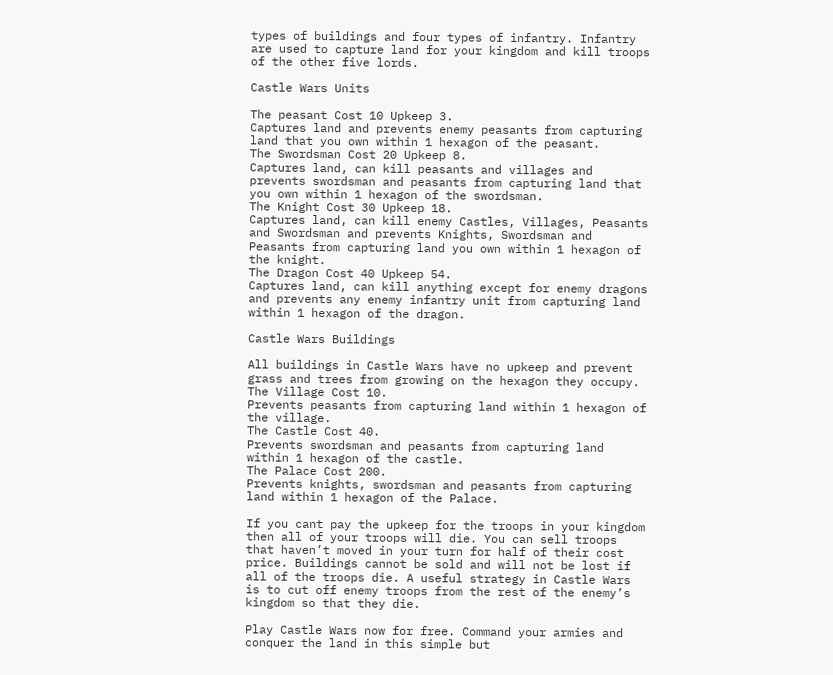types of buildings and four types of infantry. Infantry are used to capture land for your kingdom and kill troops of the other five lords.

Castle Wars Units

The peasant Cost 10 Upkeep 3.
Captures land and prevents enemy peasants from capturing land that you own within 1 hexagon of the peasant.
The Swordsman Cost 20 Upkeep 8.
Captures land, can kill peasants and villages and prevents swordsman and peasants from capturing land that you own within 1 hexagon of the swordsman.
The Knight Cost 30 Upkeep 18.
Captures land, can kill enemy Castles, Villages, Peasants and Swordsman and prevents Knights, Swordsman and Peasants from capturing land you own within 1 hexagon of the knight.
The Dragon Cost 40 Upkeep 54.
Captures land, can kill anything except for enemy dragons and prevents any enemy infantry unit from capturing land within 1 hexagon of the dragon.

Castle Wars Buildings

All buildings in Castle Wars have no upkeep and prevent grass and trees from growing on the hexagon they occupy.
The Village Cost 10.
Prevents peasants from capturing land within 1 hexagon of the village.
The Castle Cost 40.
Prevents swordsman and peasants from capturing land within 1 hexagon of the castle.
The Palace Cost 200.
Prevents knights, swordsman and peasants from capturing land within 1 hexagon of the Palace.

If you cant pay the upkeep for the troops in your kingdom then all of your troops will die. You can sell troops that haven’t moved in your turn for half of their cost price. Buildings cannot be sold and will not be lost if all of the troops die. A useful strategy in Castle Wars is to cut off enemy troops from the rest of the enemy’s kingdom so that they die.

Play Castle Wars now for free. Command your armies and conquer the land in this simple but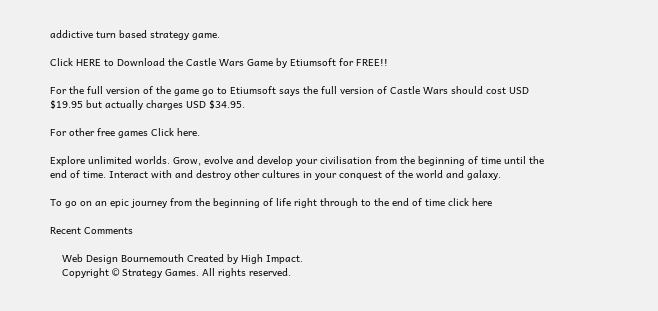addictive turn based strategy game.

Click HERE to Download the Castle Wars Game by Etiumsoft for FREE!!

For the full version of the game go to Etiumsoft says the full version of Castle Wars should cost USD $19.95 but actually charges USD $34.95.

For other free games Click here.

Explore unlimited worlds. Grow, evolve and develop your civilisation from the beginning of time until the end of time. Interact with and destroy other cultures in your conquest of the world and galaxy.

To go on an epic journey from the beginning of life right through to the end of time click here

Recent Comments

    Web Design Bournemouth Created by High Impact.
    Copyright © Strategy Games. All rights reserved.